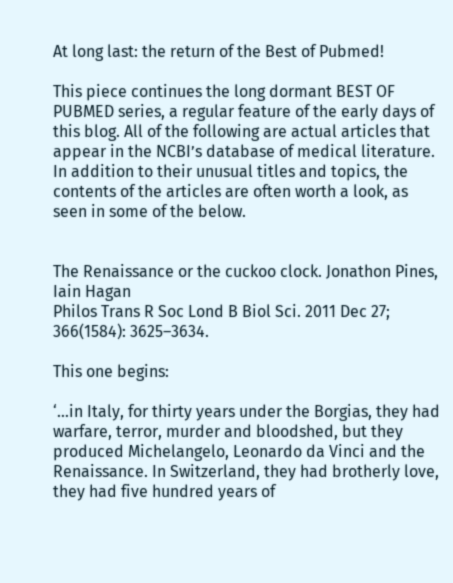At long last: the return of the Best of Pubmed!

This piece continues the long dormant BEST OF PUBMED series, a regular feature of the early days of this blog. All of the following are actual articles that appear in the NCBI’s database of medical literature. In addition to their unusual titles and topics, the contents of the articles are often worth a look, as seen in some of the below.


The Renaissance or the cuckoo clock. Jonathon Pines, Iain Hagan
Philos Trans R Soc Lond B Biol Sci. 2011 Dec 27; 366(1584): 3625–3634.

This one begins:

‘…in Italy, for thirty years under the Borgias, they had warfare, terror, murder and bloodshed, but they produced Michelangelo, Leonardo da Vinci and the Renaissance. In Switzerland, they had brotherly love, they had five hundred years of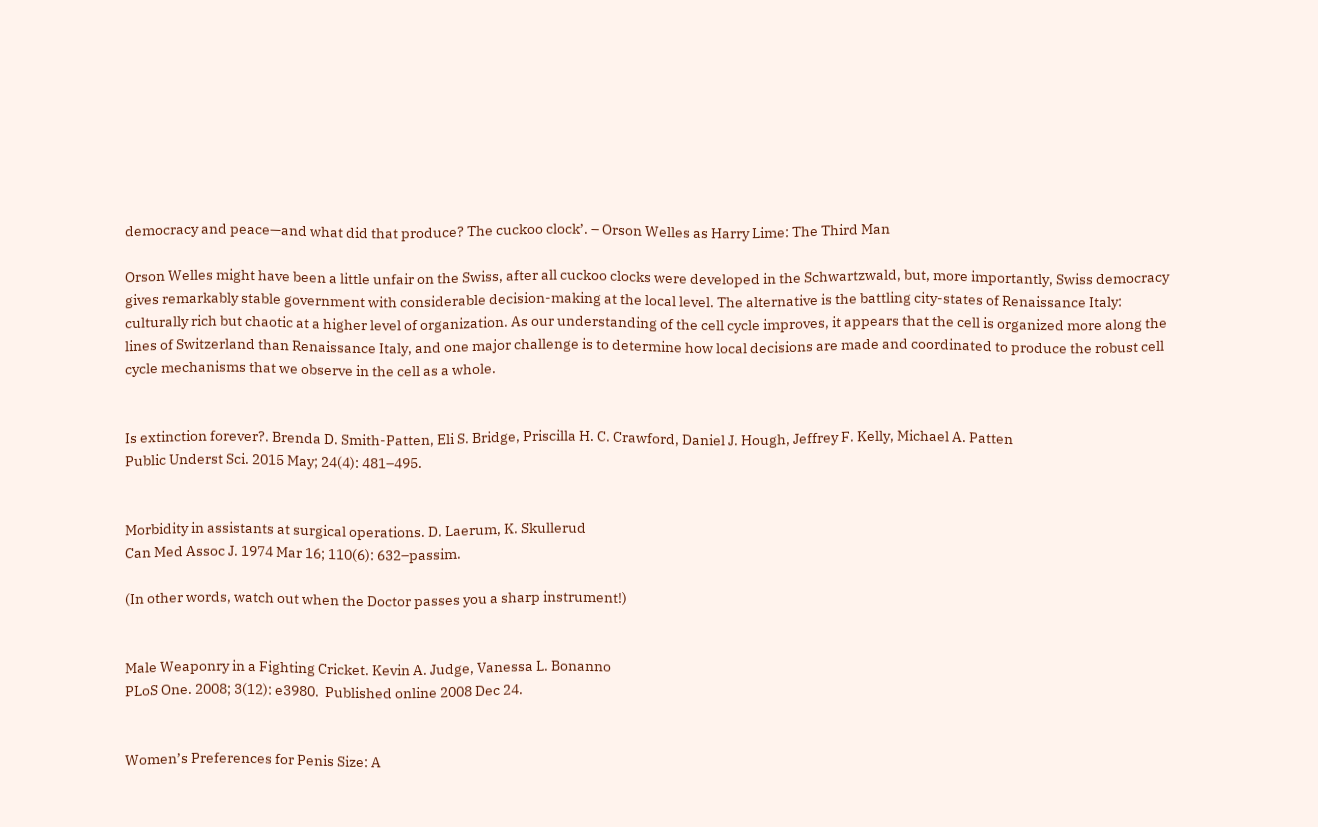democracy and peace—and what did that produce? The cuckoo clock’. – Orson Welles as Harry Lime: The Third Man

Orson Welles might have been a little unfair on the Swiss, after all cuckoo clocks were developed in the Schwartzwald, but, more importantly, Swiss democracy gives remarkably stable government with considerable decision-making at the local level. The alternative is the battling city-states of Renaissance Italy: culturally rich but chaotic at a higher level of organization. As our understanding of the cell cycle improves, it appears that the cell is organized more along the lines of Switzerland than Renaissance Italy, and one major challenge is to determine how local decisions are made and coordinated to produce the robust cell cycle mechanisms that we observe in the cell as a whole.


Is extinction forever?. Brenda D. Smith-Patten, Eli S. Bridge, Priscilla H. C. Crawford, Daniel J. Hough, Jeffrey F. Kelly, Michael A. Patten
Public Underst Sci. 2015 May; 24(4): 481–495.


Morbidity in assistants at surgical operations. D. Laerum, K. Skullerud
Can Med Assoc J. 1974 Mar 16; 110(6): 632–passim.

(In other words, watch out when the Doctor passes you a sharp instrument!)


Male Weaponry in a Fighting Cricket. Kevin A. Judge, Vanessa L. Bonanno
PLoS One. 2008; 3(12): e3980.  Published online 2008 Dec 24.


Women’s Preferences for Penis Size: A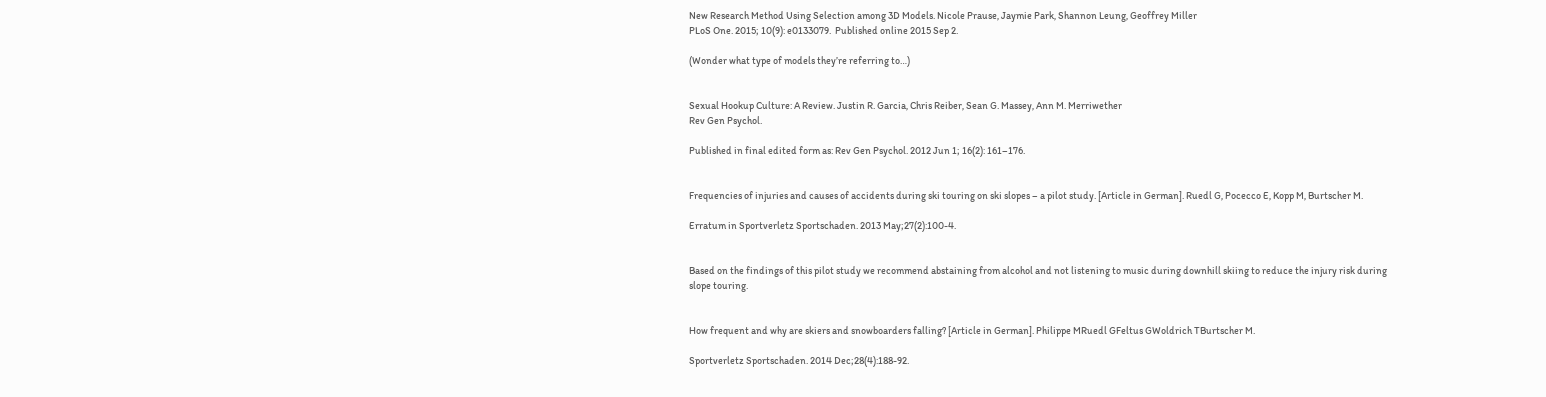New Research Method Using Selection among 3D Models. Nicole Prause, Jaymie Park, Shannon Leung, Geoffrey Miller
PLoS One. 2015; 10(9): e0133079.  Published online 2015 Sep 2.

(Wonder what type of models they’re referring to…)


Sexual Hookup Culture: A Review. Justin R. Garcia, Chris Reiber, Sean G. Massey, Ann M. Merriwether
Rev Gen Psychol.

Published in final edited form as: Rev Gen Psychol. 2012 Jun 1; 16(2): 161–176.


Frequencies of injuries and causes of accidents during ski touring on ski slopes – a pilot study. [Article in German]. Ruedl G, Pocecco E, Kopp M, Burtscher M.

Erratum in Sportverletz Sportschaden. 2013 May;27(2):100-4.


Based on the findings of this pilot study we recommend abstaining from alcohol and not listening to music during downhill skiing to reduce the injury risk during slope touring.


How frequent and why are skiers and snowboarders falling? [Article in German]. Philippe MRuedl GFeltus GWoldrich TBurtscher M.

Sportverletz Sportschaden. 2014 Dec;28(4):188-92.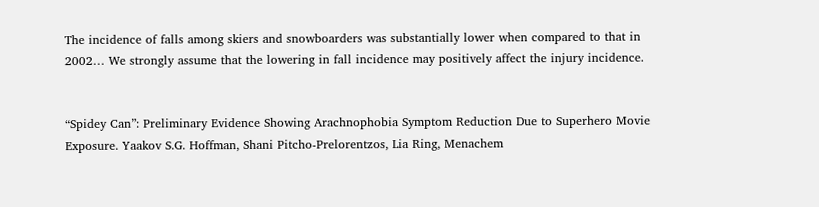The incidence of falls among skiers and snowboarders was substantially lower when compared to that in 2002… We strongly assume that the lowering in fall incidence may positively affect the injury incidence.


“Spidey Can”: Preliminary Evidence Showing Arachnophobia Symptom Reduction Due to Superhero Movie Exposure. Yaakov S.G. Hoffman, Shani Pitcho-Prelorentzos, Lia Ring, Menachem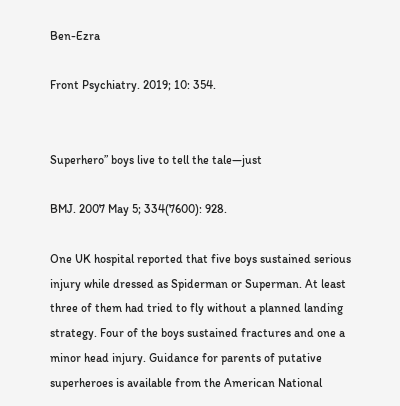Ben-Ezra

Front Psychiatry. 2019; 10: 354.


Superhero” boys live to tell the tale—just

BMJ. 2007 May 5; 334(7600): 928.

One UK hospital reported that five boys sustained serious injury while dressed as Spiderman or Superman. At least three of them had tried to fly without a planned landing strategy. Four of the boys sustained fractures and one a minor head injury. Guidance for parents of putative superheroes is available from the American National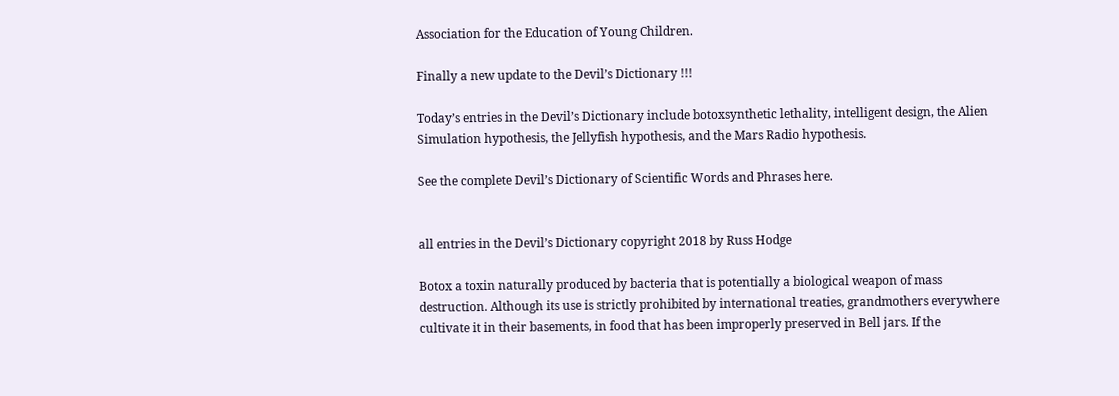Association for the Education of Young Children.

Finally a new update to the Devil’s Dictionary !!!

Today’s entries in the Devil’s Dictionary include botoxsynthetic lethality, intelligent design, the Alien Simulation hypothesis, the Jellyfish hypothesis, and the Mars Radio hypothesis.

See the complete Devil’s Dictionary of Scientific Words and Phrases here.


all entries in the Devil’s Dictionary copyright 2018 by Russ Hodge

Botox a toxin naturally produced by bacteria that is potentially a biological weapon of mass destruction. Although its use is strictly prohibited by international treaties, grandmothers everywhere cultivate it in their basements, in food that has been improperly preserved in Bell jars. If the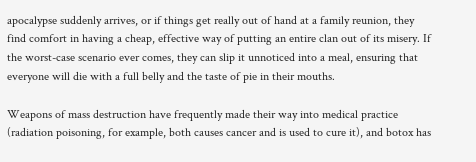apocalypse suddenly arrives, or if things get really out of hand at a family reunion, they find comfort in having a cheap, effective way of putting an entire clan out of its misery. If the worst-case scenario ever comes, they can slip it unnoticed into a meal, ensuring that everyone will die with a full belly and the taste of pie in their mouths.

Weapons of mass destruction have frequently made their way into medical practice (radiation poisoning, for example, both causes cancer and is used to cure it), and botox has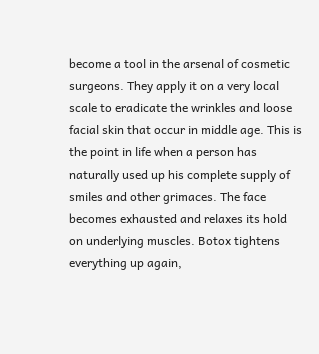become a tool in the arsenal of cosmetic surgeons. They apply it on a very local scale to eradicate the wrinkles and loose facial skin that occur in middle age. This is the point in life when a person has naturally used up his complete supply of smiles and other grimaces. The face becomes exhausted and relaxes its hold on underlying muscles. Botox tightens everything up again,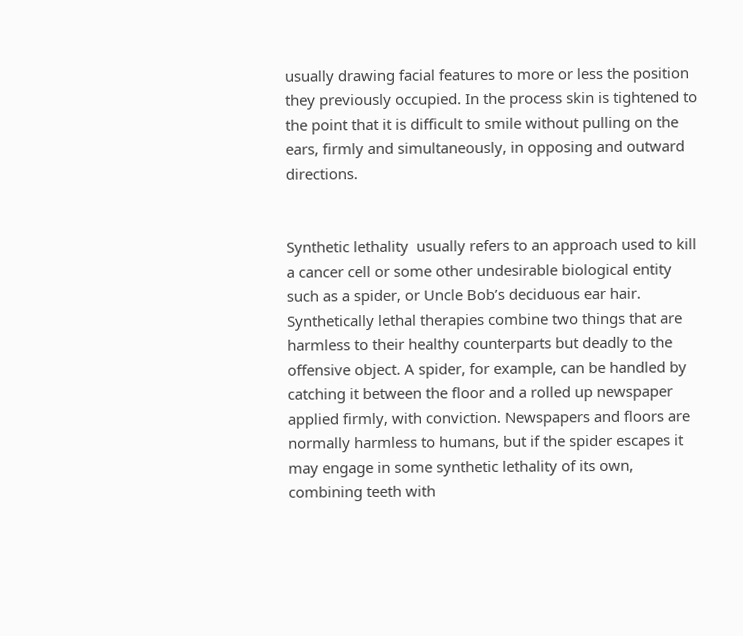usually drawing facial features to more or less the position they previously occupied. In the process skin is tightened to the point that it is difficult to smile without pulling on the ears, firmly and simultaneously, in opposing and outward directions.


Synthetic lethality  usually refers to an approach used to kill a cancer cell or some other undesirable biological entity such as a spider, or Uncle Bob’s deciduous ear hair. Synthetically lethal therapies combine two things that are harmless to their healthy counterparts but deadly to the offensive object. A spider, for example, can be handled by catching it between the floor and a rolled up newspaper applied firmly, with conviction. Newspapers and floors are normally harmless to humans, but if the spider escapes it may engage in some synthetic lethality of its own, combining teeth with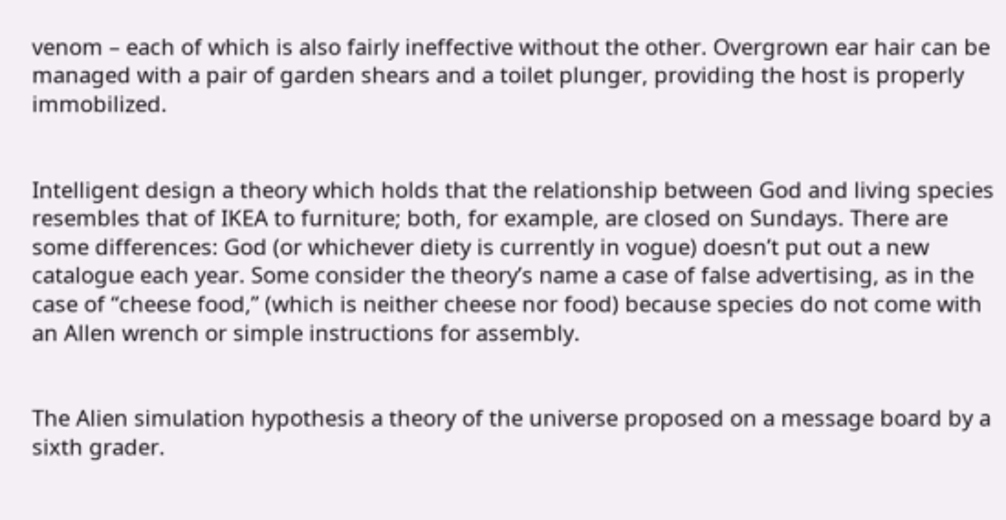venom – each of which is also fairly ineffective without the other. Overgrown ear hair can be managed with a pair of garden shears and a toilet plunger, providing the host is properly immobilized.


Intelligent design a theory which holds that the relationship between God and living species resembles that of IKEA to furniture; both, for example, are closed on Sundays. There are some differences: God (or whichever diety is currently in vogue) doesn’t put out a new catalogue each year. Some consider the theory’s name a case of false advertising, as in the case of “cheese food,” (which is neither cheese nor food) because species do not come with an Allen wrench or simple instructions for assembly.


The Alien simulation hypothesis a theory of the universe proposed on a message board by a sixth grader.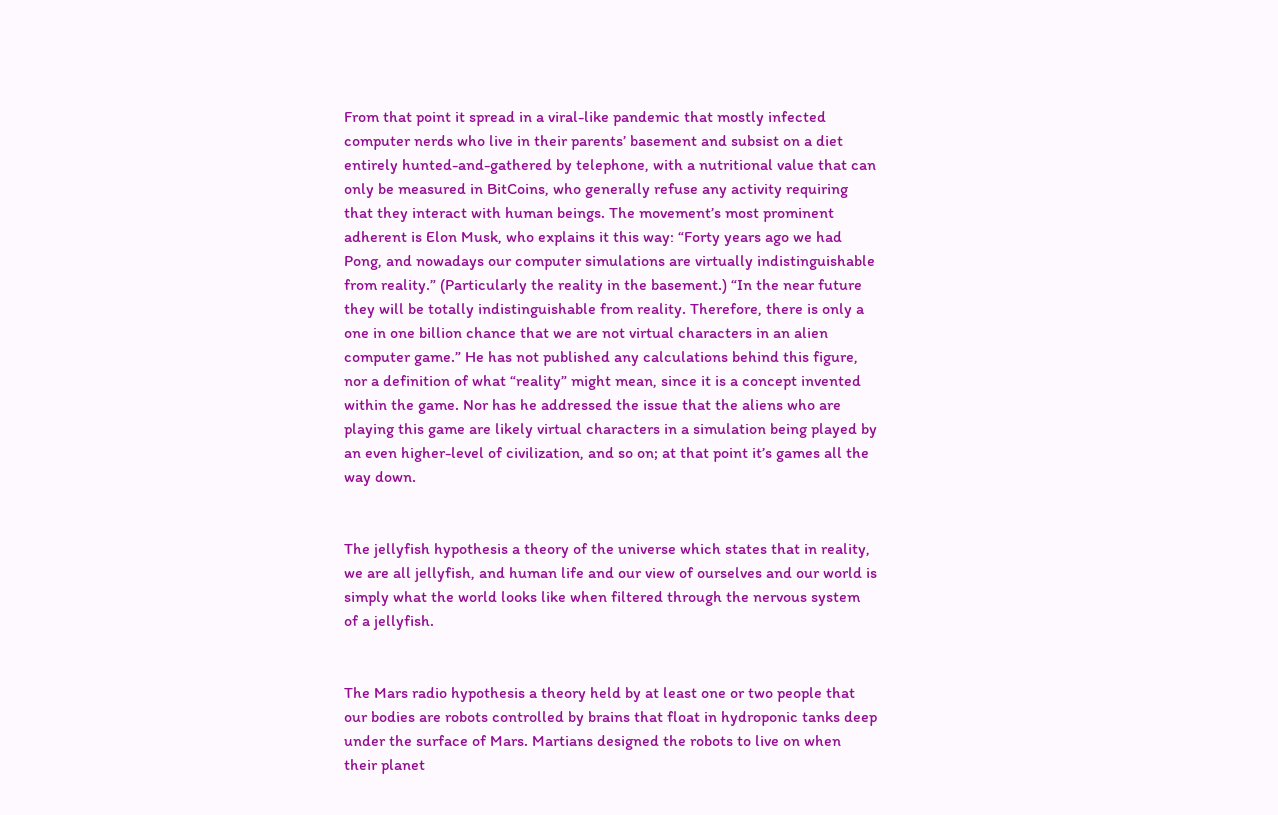From that point it spread in a viral-like pandemic that mostly infected computer nerds who live in their parents’ basement and subsist on a diet entirely hunted-and-gathered by telephone, with a nutritional value that can only be measured in BitCoins, who generally refuse any activity requiring that they interact with human beings. The movement’s most prominent adherent is Elon Musk, who explains it this way: “Forty years ago we had Pong, and nowadays our computer simulations are virtually indistinguishable from reality.” (Particularly the reality in the basement.) “In the near future they will be totally indistinguishable from reality. Therefore, there is only a one in one billion chance that we are not virtual characters in an alien computer game.” He has not published any calculations behind this figure, nor a definition of what “reality” might mean, since it is a concept invented within the game. Nor has he addressed the issue that the aliens who are playing this game are likely virtual characters in a simulation being played by an even higher-level of civilization, and so on; at that point it’s games all the way down.


The jellyfish hypothesis a theory of the universe which states that in reality, we are all jellyfish, and human life and our view of ourselves and our world is simply what the world looks like when filtered through the nervous system of a jellyfish.


The Mars radio hypothesis a theory held by at least one or two people that our bodies are robots controlled by brains that float in hydroponic tanks deep under the surface of Mars. Martians designed the robots to live on when their planet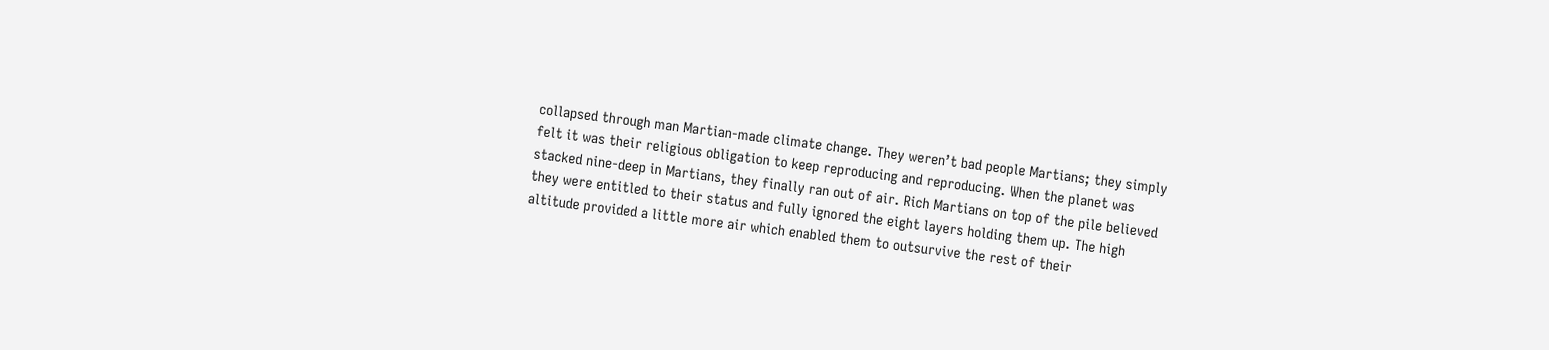collapsed through man Martian-made climate change. They weren’t bad people Martians; they simply felt it was their religious obligation to keep reproducing and reproducing. When the planet was stacked nine-deep in Martians, they finally ran out of air. Rich Martians on top of the pile believed they were entitled to their status and fully ignored the eight layers holding them up. The high altitude provided a little more air which enabled them to outsurvive the rest of their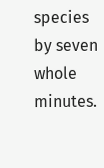species by seven whole minutes.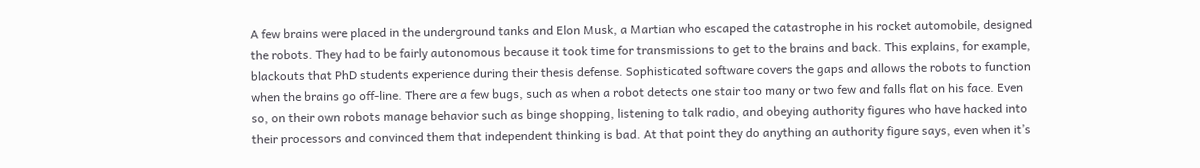A few brains were placed in the underground tanks and Elon Musk, a Martian who escaped the catastrophe in his rocket automobile, designed the robots. They had to be fairly autonomous because it took time for transmissions to get to the brains and back. This explains, for example, blackouts that PhD students experience during their thesis defense. Sophisticated software covers the gaps and allows the robots to function when the brains go off-line. There are a few bugs, such as when a robot detects one stair too many or two few and falls flat on his face. Even so, on their own robots manage behavior such as binge shopping, listening to talk radio, and obeying authority figures who have hacked into their processors and convinced them that independent thinking is bad. At that point they do anything an authority figure says, even when it’s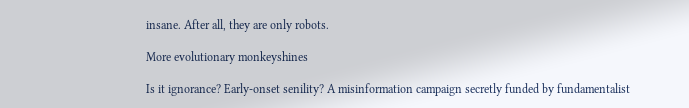insane. After all, they are only robots.

More evolutionary monkeyshines

Is it ignorance? Early-onset senility? A misinformation campaign secretly funded by fundamentalist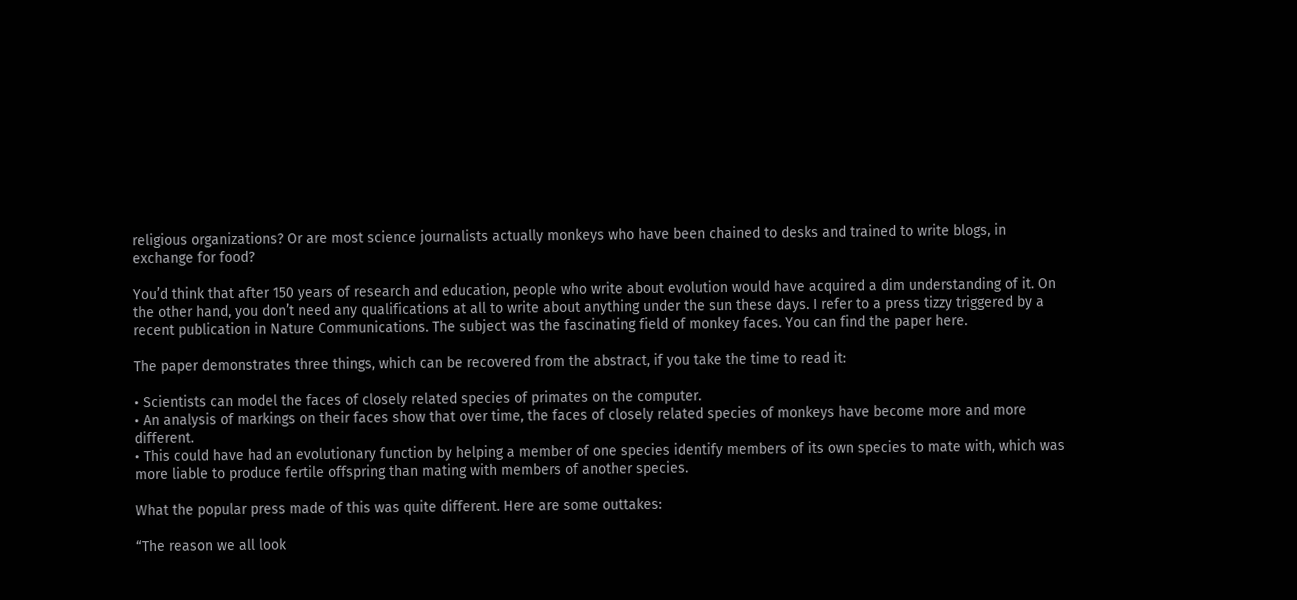religious organizations? Or are most science journalists actually monkeys who have been chained to desks and trained to write blogs, in exchange for food?

You’d think that after 150 years of research and education, people who write about evolution would have acquired a dim understanding of it. On the other hand, you don’t need any qualifications at all to write about anything under the sun these days. I refer to a press tizzy triggered by a recent publication in Nature Communications. The subject was the fascinating field of monkey faces. You can find the paper here.

The paper demonstrates three things, which can be recovered from the abstract, if you take the time to read it:

• Scientists can model the faces of closely related species of primates on the computer.
• An analysis of markings on their faces show that over time, the faces of closely related species of monkeys have become more and more different.
• This could have had an evolutionary function by helping a member of one species identify members of its own species to mate with, which was more liable to produce fertile offspring than mating with members of another species.

What the popular press made of this was quite different. Here are some outtakes:

“The reason we all look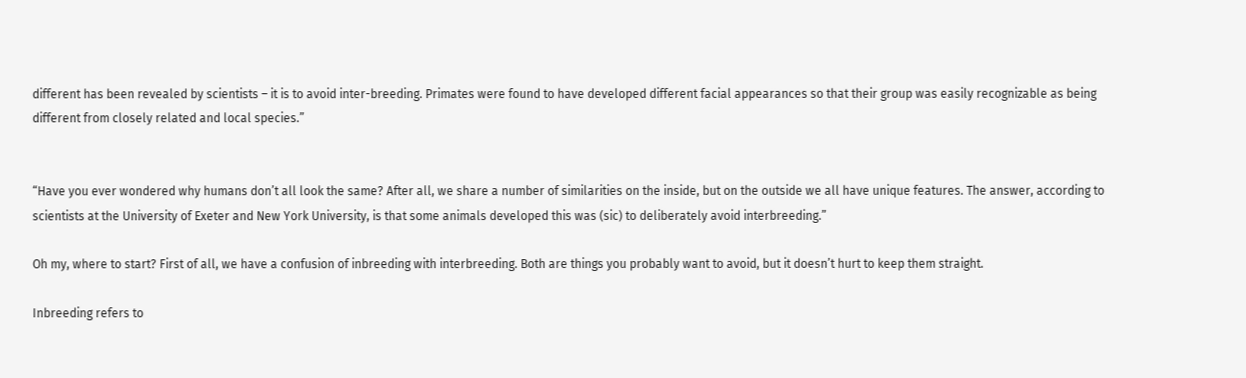different has been revealed by scientists – it is to avoid inter-breeding. Primates were found to have developed different facial appearances so that their group was easily recognizable as being different from closely related and local species.”


“Have you ever wondered why humans don’t all look the same? After all, we share a number of similarities on the inside, but on the outside we all have unique features. The answer, according to scientists at the University of Exeter and New York University, is that some animals developed this was (sic) to deliberately avoid interbreeding.”

Oh my, where to start? First of all, we have a confusion of inbreeding with interbreeding. Both are things you probably want to avoid, but it doesn’t hurt to keep them straight.

Inbreeding refers to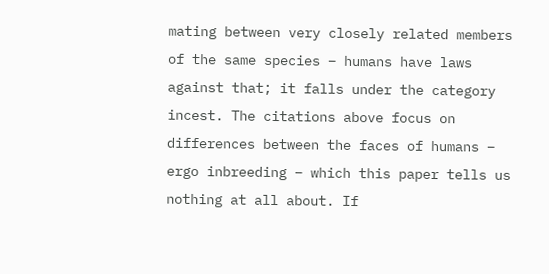mating between very closely related members of the same species – humans have laws against that; it falls under the category incest. The citations above focus on differences between the faces of humans – ergo inbreeding – which this paper tells us nothing at all about. If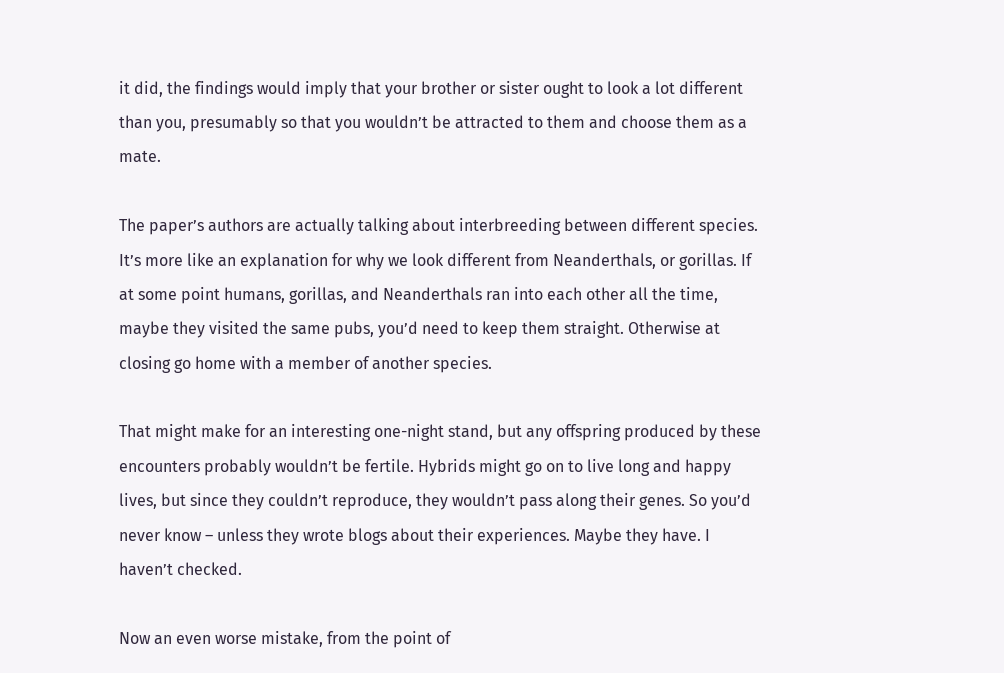it did, the findings would imply that your brother or sister ought to look a lot different than you, presumably so that you wouldn’t be attracted to them and choose them as a mate.

The paper’s authors are actually talking about interbreeding between different species. It’s more like an explanation for why we look different from Neanderthals, or gorillas. If at some point humans, gorillas, and Neanderthals ran into each other all the time, maybe they visited the same pubs, you’d need to keep them straight. Otherwise at closing go home with a member of another species.

That might make for an interesting one-night stand, but any offspring produced by these encounters probably wouldn’t be fertile. Hybrids might go on to live long and happy lives, but since they couldn’t reproduce, they wouldn’t pass along their genes. So you’d never know – unless they wrote blogs about their experiences. Maybe they have. I haven’t checked.

Now an even worse mistake, from the point of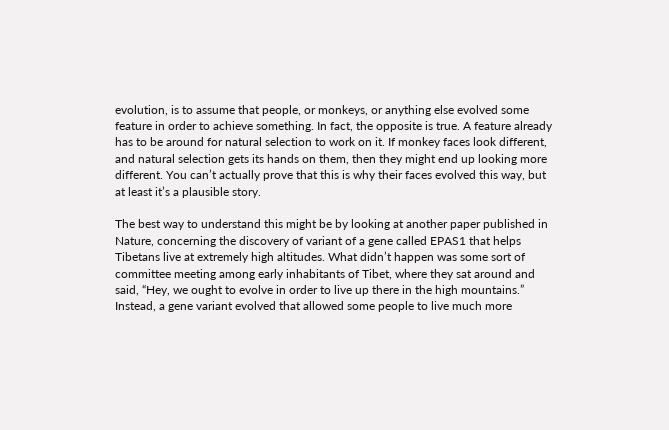evolution, is to assume that people, or monkeys, or anything else evolved some feature in order to achieve something. In fact, the opposite is true. A feature already has to be around for natural selection to work on it. If monkey faces look different, and natural selection gets its hands on them, then they might end up looking more different. You can’t actually prove that this is why their faces evolved this way, but at least it’s a plausible story.

The best way to understand this might be by looking at another paper published in Nature, concerning the discovery of variant of a gene called EPAS1 that helps Tibetans live at extremely high altitudes. What didn’t happen was some sort of committee meeting among early inhabitants of Tibet, where they sat around and said, “Hey, we ought to evolve in order to live up there in the high mountains.” Instead, a gene variant evolved that allowed some people to live much more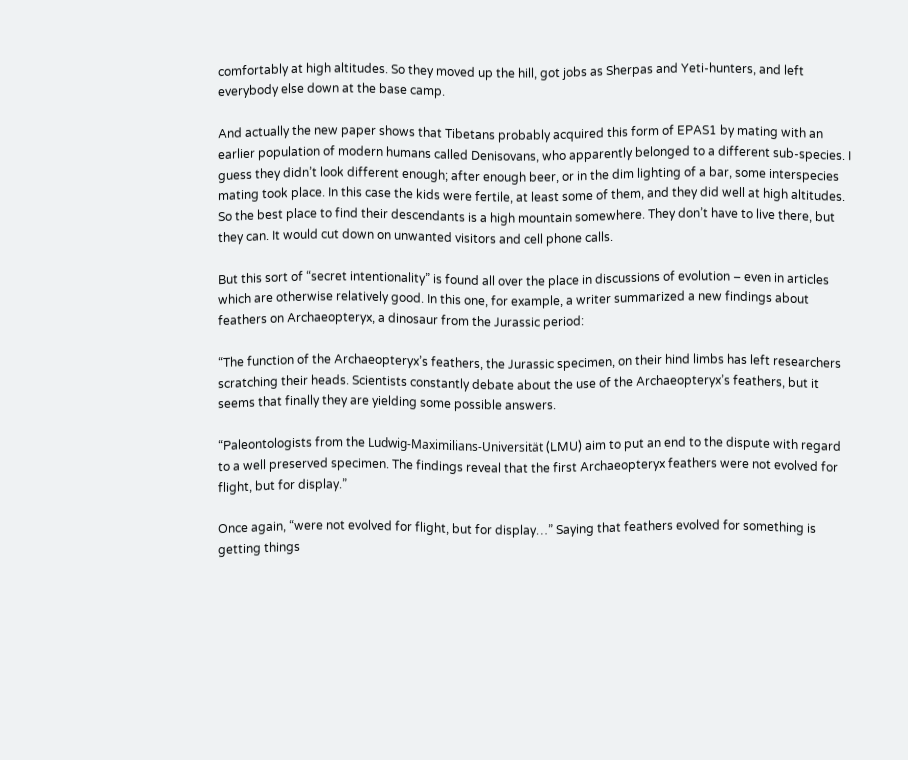comfortably at high altitudes. So they moved up the hill, got jobs as Sherpas and Yeti-hunters, and left everybody else down at the base camp.

And actually the new paper shows that Tibetans probably acquired this form of EPAS1 by mating with an earlier population of modern humans called Denisovans, who apparently belonged to a different sub-species. I guess they didn’t look different enough; after enough beer, or in the dim lighting of a bar, some interspecies mating took place. In this case the kids were fertile, at least some of them, and they did well at high altitudes. So the best place to find their descendants is a high mountain somewhere. They don’t have to live there, but they can. It would cut down on unwanted visitors and cell phone calls.

But this sort of “secret intentionality” is found all over the place in discussions of evolution – even in articles which are otherwise relatively good. In this one, for example, a writer summarized a new findings about feathers on Archaeopteryx, a dinosaur from the Jurassic period:

“The function of the Archaeopteryx’s feathers, the Jurassic specimen, on their hind limbs has left researchers scratching their heads. Scientists constantly debate about the use of the Archaeopteryx’s feathers, but it seems that finally they are yielding some possible answers.

“Paleontologists from the Ludwig-Maximilians-Universität (LMU) aim to put an end to the dispute with regard to a well preserved specimen. The findings reveal that the first Archaeopteryx feathers were not evolved for flight, but for display.”

Once again, “were not evolved for flight, but for display…” Saying that feathers evolved for something is getting things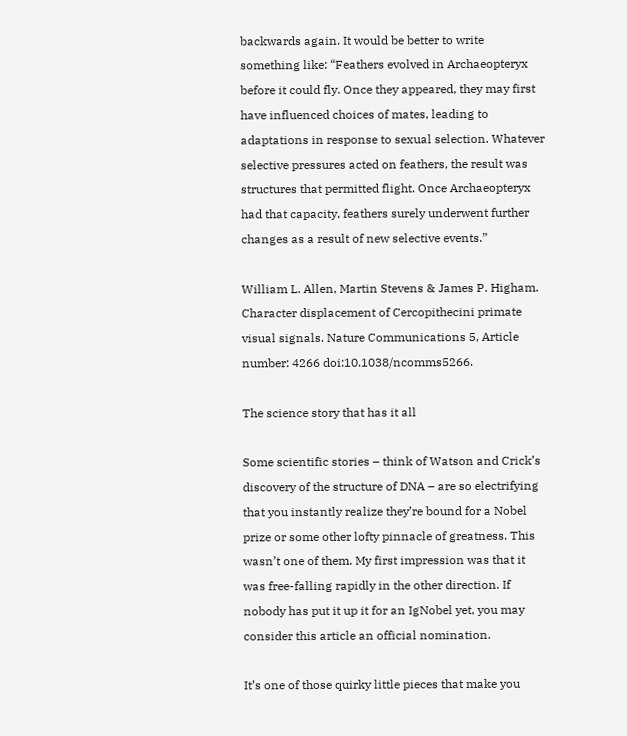backwards again. It would be better to write something like: “Feathers evolved in Archaeopteryx before it could fly. Once they appeared, they may first have influenced choices of mates, leading to adaptations in response to sexual selection. Whatever selective pressures acted on feathers, the result was structures that permitted flight. Once Archaeopteryx had that capacity, feathers surely underwent further changes as a result of new selective events.”

William L. Allen, Martin Stevens & James P. Higham. Character displacement of Cercopithecini primate visual signals. Nature Communications 5, Article number: 4266 doi:10.1038/ncomms5266.

The science story that has it all

Some scientific stories – think of Watson and Crick’s discovery of the structure of DNA – are so electrifying that you instantly realize they’re bound for a Nobel prize or some other lofty pinnacle of greatness. This wasn’t one of them. My first impression was that it was free-falling rapidly in the other direction. If nobody has put it up it for an IgNobel yet, you may consider this article an official nomination.

It’s one of those quirky little pieces that make you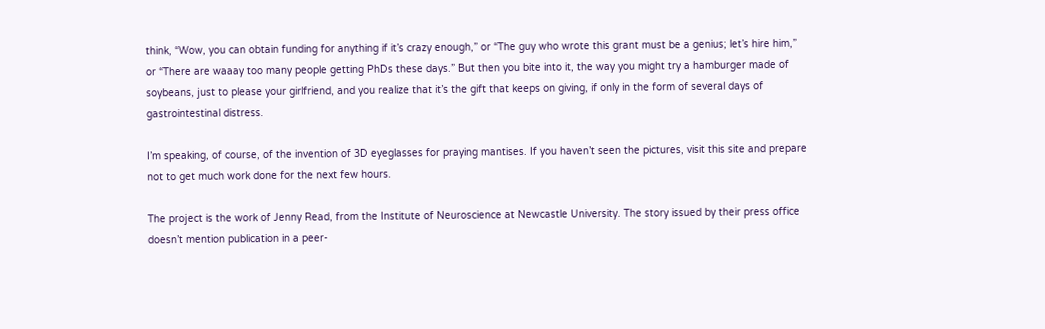think, “Wow, you can obtain funding for anything if it’s crazy enough,” or “The guy who wrote this grant must be a genius; let’s hire him,” or “There are waaay too many people getting PhDs these days.” But then you bite into it, the way you might try a hamburger made of soybeans, just to please your girlfriend, and you realize that it’s the gift that keeps on giving, if only in the form of several days of gastrointestinal distress.

I’m speaking, of course, of the invention of 3D eyeglasses for praying mantises. If you haven’t seen the pictures, visit this site and prepare not to get much work done for the next few hours.

The project is the work of Jenny Read, from the Institute of Neuroscience at Newcastle University. The story issued by their press office doesn’t mention publication in a peer-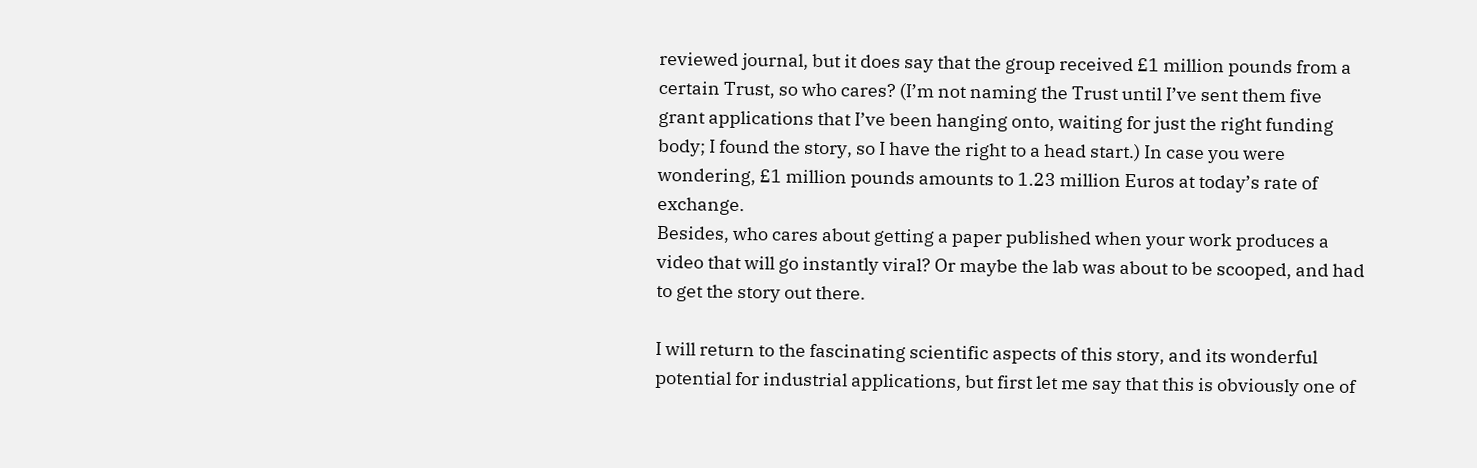reviewed journal, but it does say that the group received £1 million pounds from a certain Trust, so who cares? (I’m not naming the Trust until I’ve sent them five grant applications that I’ve been hanging onto, waiting for just the right funding body; I found the story, so I have the right to a head start.) In case you were wondering, £1 million pounds amounts to 1.23 million Euros at today’s rate of exchange.
Besides, who cares about getting a paper published when your work produces a video that will go instantly viral? Or maybe the lab was about to be scooped, and had to get the story out there.

I will return to the fascinating scientific aspects of this story, and its wonderful potential for industrial applications, but first let me say that this is obviously one of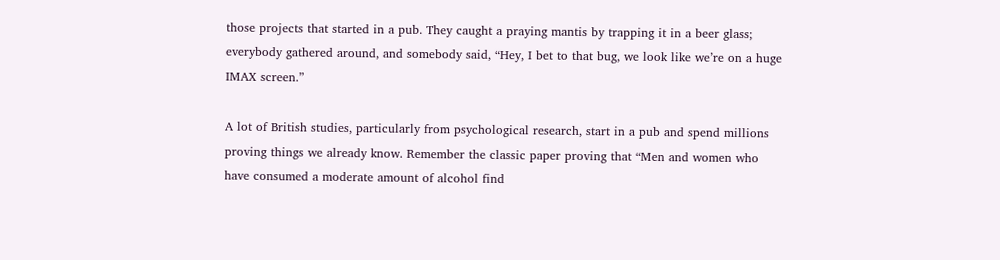those projects that started in a pub. They caught a praying mantis by trapping it in a beer glass; everybody gathered around, and somebody said, “Hey, I bet to that bug, we look like we’re on a huge IMAX screen.”

A lot of British studies, particularly from psychological research, start in a pub and spend millions proving things we already know. Remember the classic paper proving that “Men and women who have consumed a moderate amount of alcohol find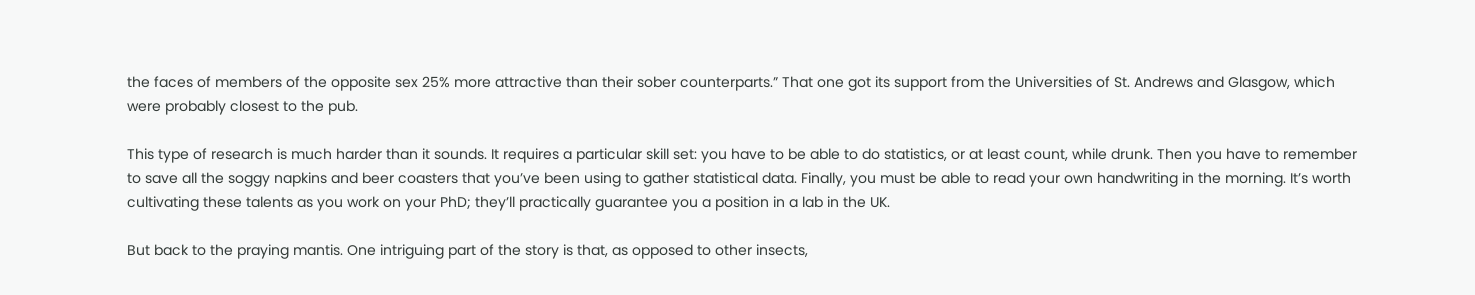the faces of members of the opposite sex 25% more attractive than their sober counterparts.” That one got its support from the Universities of St. Andrews and Glasgow, which were probably closest to the pub.

This type of research is much harder than it sounds. It requires a particular skill set: you have to be able to do statistics, or at least count, while drunk. Then you have to remember to save all the soggy napkins and beer coasters that you’ve been using to gather statistical data. Finally, you must be able to read your own handwriting in the morning. It’s worth cultivating these talents as you work on your PhD; they’ll practically guarantee you a position in a lab in the UK.

But back to the praying mantis. One intriguing part of the story is that, as opposed to other insects,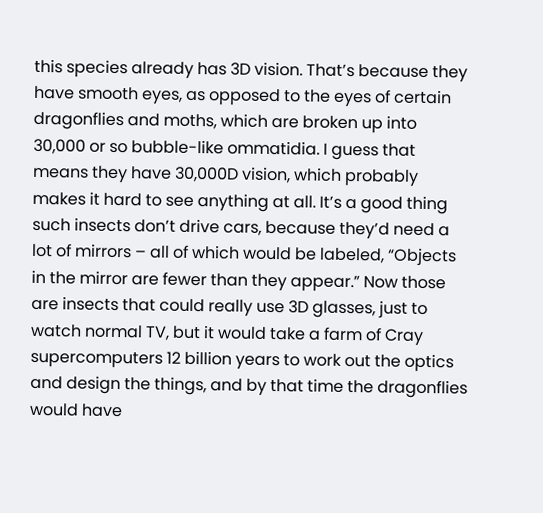this species already has 3D vision. That’s because they have smooth eyes, as opposed to the eyes of certain dragonflies and moths, which are broken up into 30,000 or so bubble-like ommatidia. I guess that means they have 30,000D vision, which probably makes it hard to see anything at all. It’s a good thing such insects don’t drive cars, because they’d need a lot of mirrors – all of which would be labeled, “Objects in the mirror are fewer than they appear.” Now those are insects that could really use 3D glasses, just to watch normal TV, but it would take a farm of Cray supercomputers 12 billion years to work out the optics and design the things, and by that time the dragonflies would have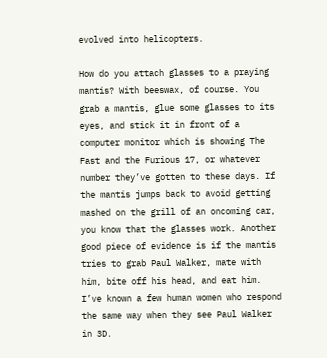evolved into helicopters.

How do you attach glasses to a praying mantis? With beeswax, of course. You grab a mantis, glue some glasses to its eyes, and stick it in front of a computer monitor which is showing The Fast and the Furious 17, or whatever number they’ve gotten to these days. If the mantis jumps back to avoid getting mashed on the grill of an oncoming car, you know that the glasses work. Another good piece of evidence is if the mantis tries to grab Paul Walker, mate with him, bite off his head, and eat him. I’ve known a few human women who respond the same way when they see Paul Walker in 3D.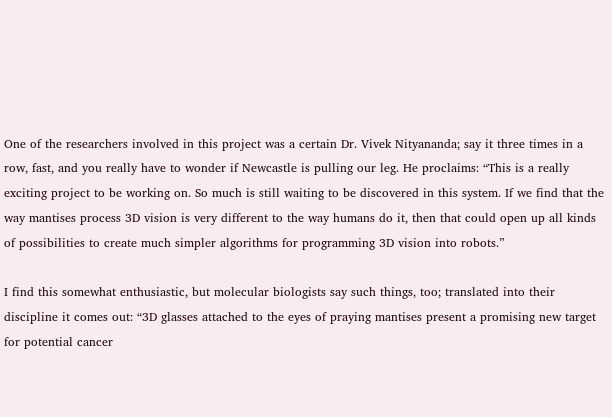One of the researchers involved in this project was a certain Dr. Vivek Nityananda; say it three times in a row, fast, and you really have to wonder if Newcastle is pulling our leg. He proclaims: “This is a really exciting project to be working on. So much is still waiting to be discovered in this system. If we find that the way mantises process 3D vision is very different to the way humans do it, then that could open up all kinds of possibilities to create much simpler algorithms for programming 3D vision into robots.”

I find this somewhat enthusiastic, but molecular biologists say such things, too; translated into their discipline it comes out: “3D glasses attached to the eyes of praying mantises present a promising new target for potential cancer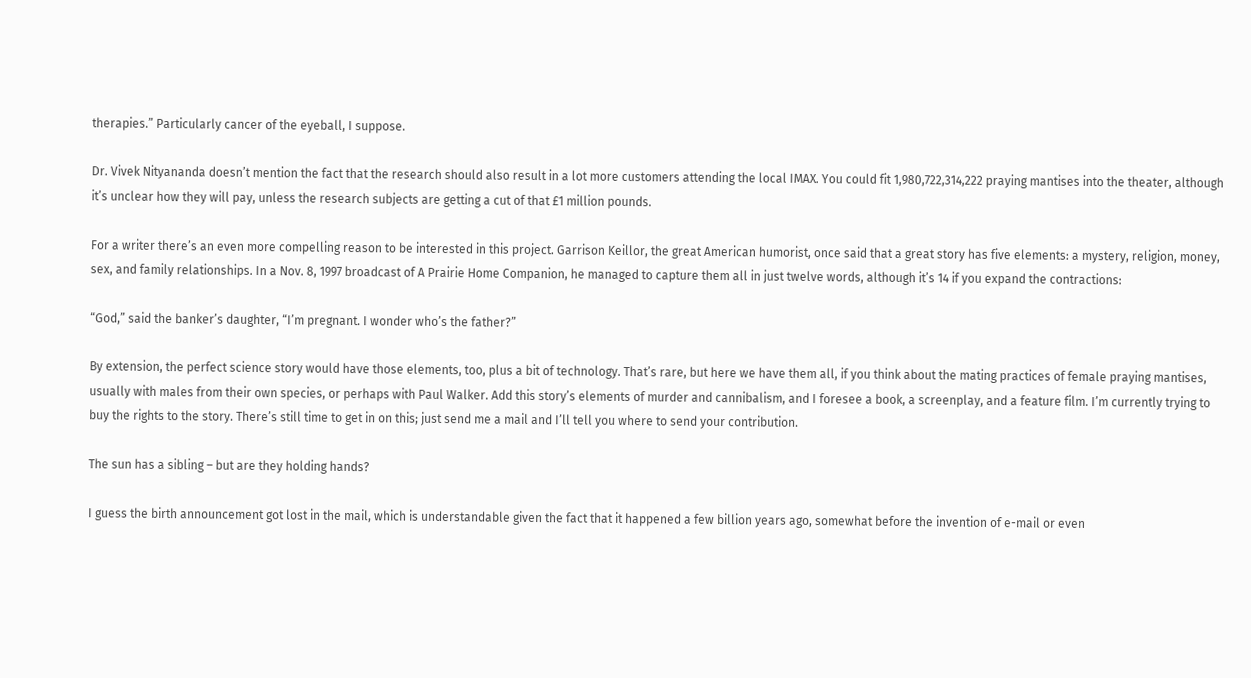therapies.” Particularly cancer of the eyeball, I suppose.

Dr. Vivek Nityananda doesn’t mention the fact that the research should also result in a lot more customers attending the local IMAX. You could fit 1,980,722,314,222 praying mantises into the theater, although it’s unclear how they will pay, unless the research subjects are getting a cut of that £1 million pounds.

For a writer there’s an even more compelling reason to be interested in this project. Garrison Keillor, the great American humorist, once said that a great story has five elements: a mystery, religion, money, sex, and family relationships. In a Nov. 8, 1997 broadcast of A Prairie Home Companion, he managed to capture them all in just twelve words, although it’s 14 if you expand the contractions:

“God,” said the banker’s daughter, “I’m pregnant. I wonder who’s the father?”

By extension, the perfect science story would have those elements, too, plus a bit of technology. That’s rare, but here we have them all, if you think about the mating practices of female praying mantises, usually with males from their own species, or perhaps with Paul Walker. Add this story’s elements of murder and cannibalism, and I foresee a book, a screenplay, and a feature film. I’m currently trying to buy the rights to the story. There’s still time to get in on this; just send me a mail and I’ll tell you where to send your contribution.

The sun has a sibling – but are they holding hands?

I guess the birth announcement got lost in the mail, which is understandable given the fact that it happened a few billion years ago, somewhat before the invention of e-mail or even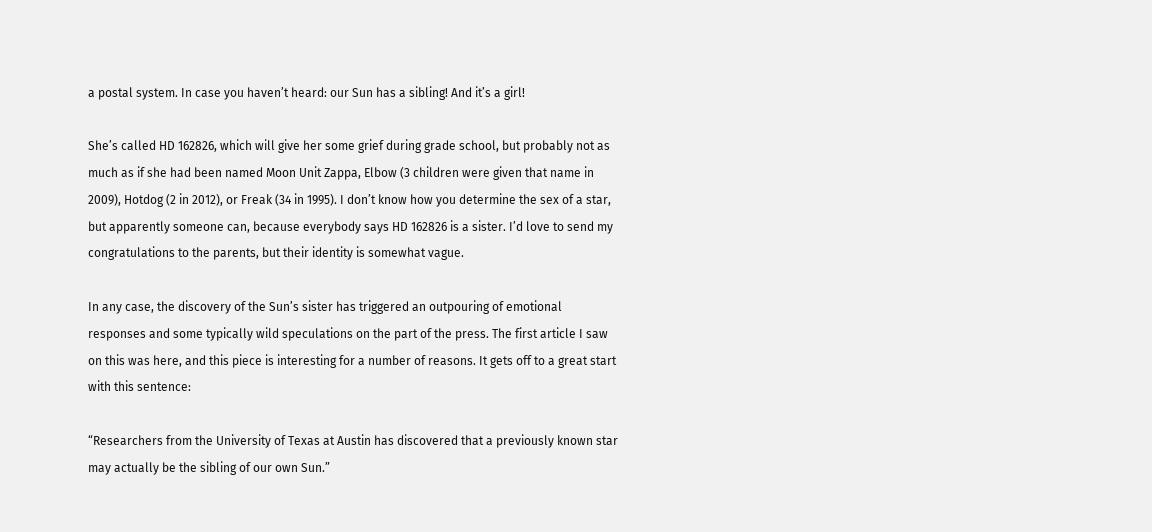a postal system. In case you haven’t heard: our Sun has a sibling! And it’s a girl!

She’s called HD 162826, which will give her some grief during grade school, but probably not as much as if she had been named Moon Unit Zappa, Elbow (3 children were given that name in 2009), Hotdog (2 in 2012), or Freak (34 in 1995). I don’t know how you determine the sex of a star, but apparently someone can, because everybody says HD 162826 is a sister. I’d love to send my congratulations to the parents, but their identity is somewhat vague.

In any case, the discovery of the Sun’s sister has triggered an outpouring of emotional responses and some typically wild speculations on the part of the press. The first article I saw on this was here, and this piece is interesting for a number of reasons. It gets off to a great start with this sentence:

“Researchers from the University of Texas at Austin has discovered that a previously known star may actually be the sibling of our own Sun.”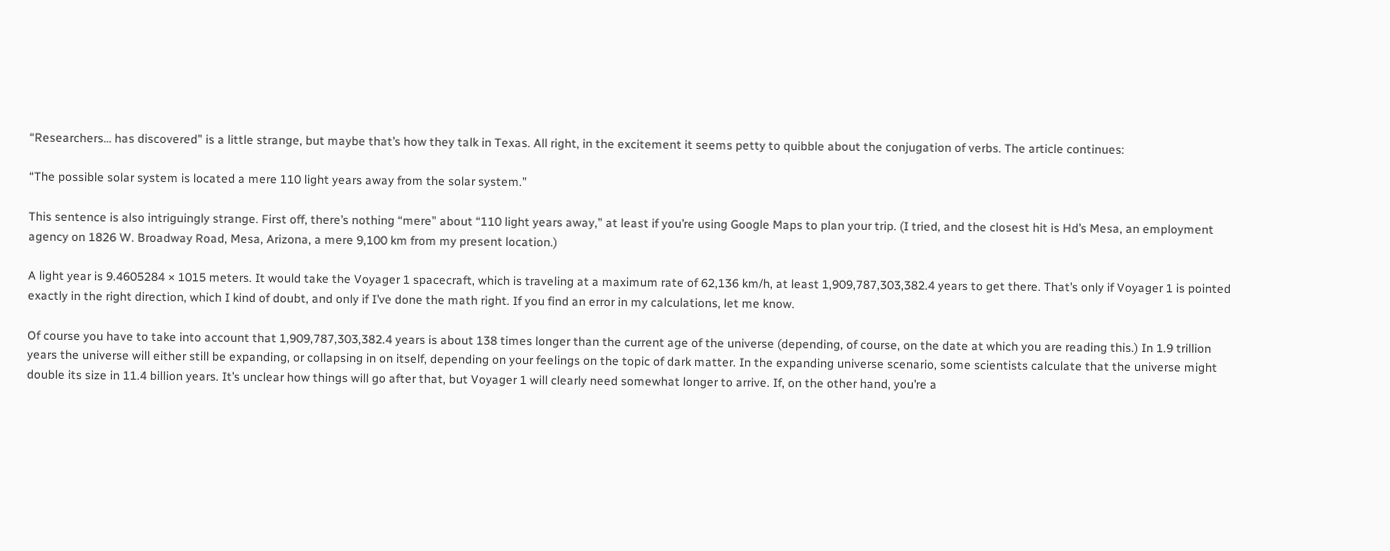“Researchers… has discovered” is a little strange, but maybe that’s how they talk in Texas. All right, in the excitement it seems petty to quibble about the conjugation of verbs. The article continues:

“The possible solar system is located a mere 110 light years away from the solar system.”

This sentence is also intriguingly strange. First off, there’s nothing “mere” about “110 light years away,” at least if you’re using Google Maps to plan your trip. (I tried, and the closest hit is Hd’s Mesa, an employment agency on 1826 W. Broadway Road, Mesa, Arizona, a mere 9,100 km from my present location.)

A light year is 9.4605284 × 1015 meters. It would take the Voyager 1 spacecraft, which is traveling at a maximum rate of 62,136 km/h, at least 1,909,787,303,382.4 years to get there. That’s only if Voyager 1 is pointed exactly in the right direction, which I kind of doubt, and only if I’ve done the math right. If you find an error in my calculations, let me know.

Of course you have to take into account that 1,909,787,303,382.4 years is about 138 times longer than the current age of the universe (depending, of course, on the date at which you are reading this.) In 1.9 trillion years the universe will either still be expanding, or collapsing in on itself, depending on your feelings on the topic of dark matter. In the expanding universe scenario, some scientists calculate that the universe might double its size in 11.4 billion years. It’s unclear how things will go after that, but Voyager 1 will clearly need somewhat longer to arrive. If, on the other hand, you’re a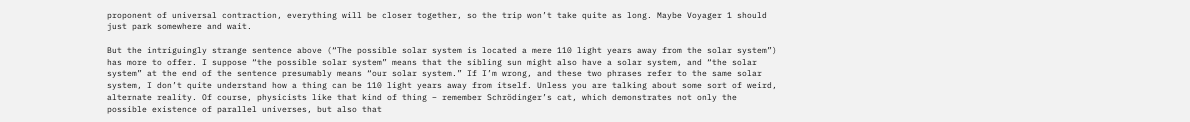proponent of universal contraction, everything will be closer together, so the trip won’t take quite as long. Maybe Voyager 1 should just park somewhere and wait.

But the intriguingly strange sentence above (“The possible solar system is located a mere 110 light years away from the solar system”) has more to offer. I suppose “the possible solar system” means that the sibling sun might also have a solar system, and “the solar system” at the end of the sentence presumably means “our solar system.” If I’m wrong, and these two phrases refer to the same solar system, I don’t quite understand how a thing can be 110 light years away from itself. Unless you are talking about some sort of weird, alternate reality. Of course, physicists like that kind of thing – remember Schrödinger’s cat, which demonstrates not only the possible existence of parallel universes, but also that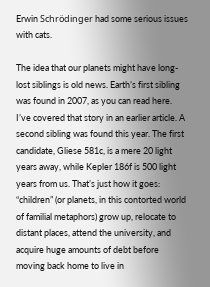Erwin Schrödinger had some serious issues with cats.

The idea that our planets might have long-lost siblings is old news. Earth’s first sibling was found in 2007, as you can read here. I’ve covered that story in an earlier article. A second sibling was found this year. The first candidate, Gliese 581c, is a mere 20 light years away, while Kepler 186f is 500 light years from us. That’s just how it goes: “children” (or planets, in this contorted world of familial metaphors) grow up, relocate to distant places, attend the university, and acquire huge amounts of debt before moving back home to live in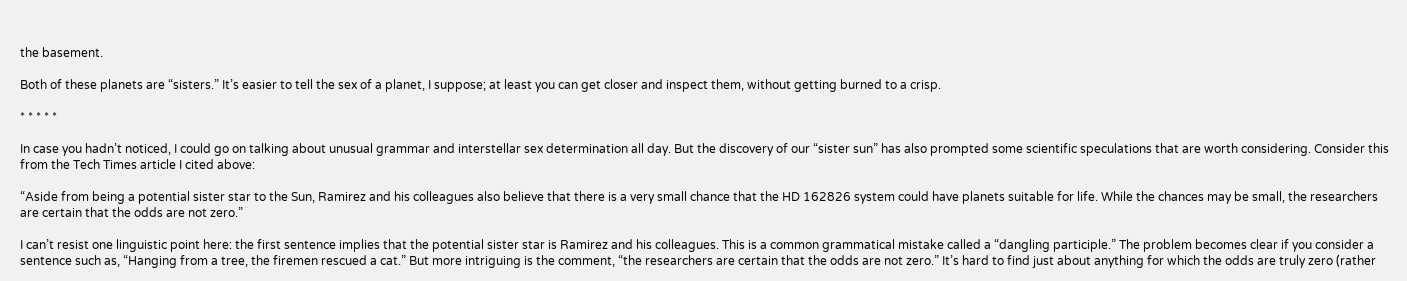the basement.

Both of these planets are “sisters.” It’s easier to tell the sex of a planet, I suppose; at least you can get closer and inspect them, without getting burned to a crisp.

* * * * *

In case you hadn’t noticed, I could go on talking about unusual grammar and interstellar sex determination all day. But the discovery of our “sister sun” has also prompted some scientific speculations that are worth considering. Consider this from the Tech Times article I cited above:

“Aside from being a potential sister star to the Sun, Ramirez and his colleagues also believe that there is a very small chance that the HD 162826 system could have planets suitable for life. While the chances may be small, the researchers are certain that the odds are not zero.”

I can’t resist one linguistic point here: the first sentence implies that the potential sister star is Ramirez and his colleagues. This is a common grammatical mistake called a “dangling participle.” The problem becomes clear if you consider a sentence such as, “Hanging from a tree, the firemen rescued a cat.” But more intriguing is the comment, “the researchers are certain that the odds are not zero.” It’s hard to find just about anything for which the odds are truly zero (rather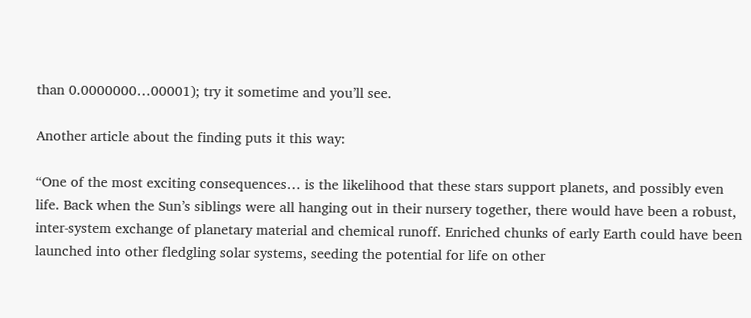than 0.0000000…00001); try it sometime and you’ll see.

Another article about the finding puts it this way:

“One of the most exciting consequences… is the likelihood that these stars support planets, and possibly even life. Back when the Sun’s siblings were all hanging out in their nursery together, there would have been a robust, inter-system exchange of planetary material and chemical runoff. Enriched chunks of early Earth could have been launched into other fledgling solar systems, seeding the potential for life on other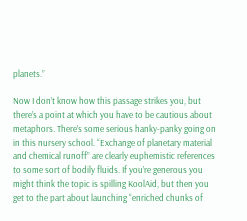planets.”

Now I don’t know how this passage strikes you, but there’s a point at which you have to be cautious about metaphors. There’s some serious hanky-panky going on in this nursery school. “Exchange of planetary material and chemical runoff” are clearly euphemistic references to some sort of bodily fluids. If you’re generous you might think the topic is spilling KoolAid, but then you get to the part about launching “enriched chunks of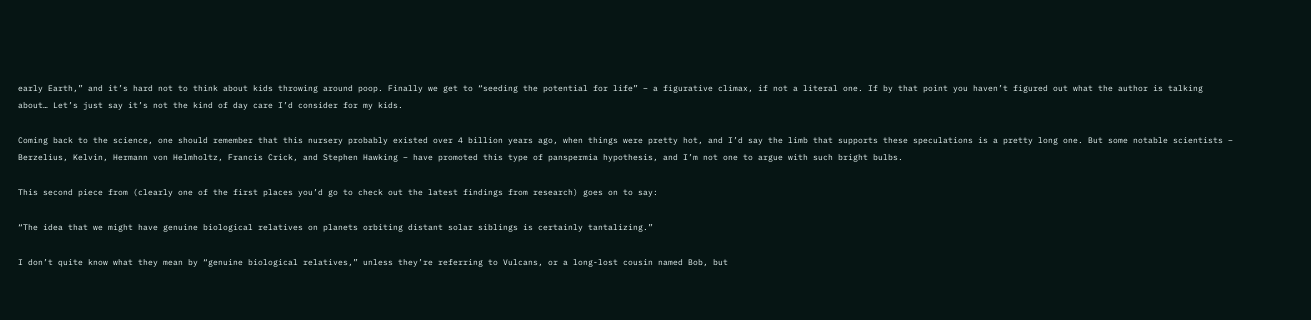early Earth,” and it’s hard not to think about kids throwing around poop. Finally we get to “seeding the potential for life” – a figurative climax, if not a literal one. If by that point you haven’t figured out what the author is talking about… Let’s just say it’s not the kind of day care I’d consider for my kids.

Coming back to the science, one should remember that this nursery probably existed over 4 billion years ago, when things were pretty hot, and I’d say the limb that supports these speculations is a pretty long one. But some notable scientists – Berzelius, Kelvin, Hermann von Helmholtz, Francis Crick, and Stephen Hawking – have promoted this type of panspermia hypothesis, and I’m not one to argue with such bright bulbs.

This second piece from (clearly one of the first places you’d go to check out the latest findings from research) goes on to say:

“The idea that we might have genuine biological relatives on planets orbiting distant solar siblings is certainly tantalizing.”

I don’t quite know what they mean by “genuine biological relatives,” unless they’re referring to Vulcans, or a long-lost cousin named Bob, but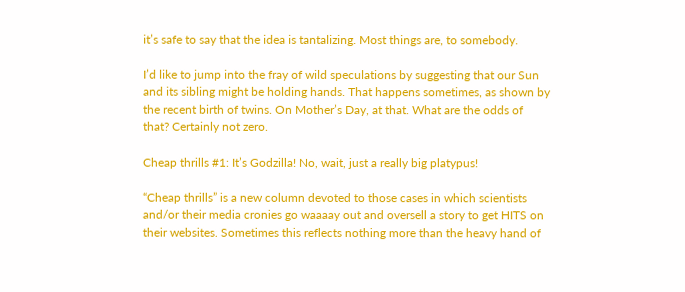it’s safe to say that the idea is tantalizing. Most things are, to somebody.

I’d like to jump into the fray of wild speculations by suggesting that our Sun and its sibling might be holding hands. That happens sometimes, as shown by the recent birth of twins. On Mother’s Day, at that. What are the odds of that? Certainly not zero.

Cheap thrills #1: It’s Godzilla! No, wait, just a really big platypus!

“Cheap thrills” is a new column devoted to those cases in which scientists and/or their media cronies go waaaay out and oversell a story to get HITS on their websites. Sometimes this reflects nothing more than the heavy hand of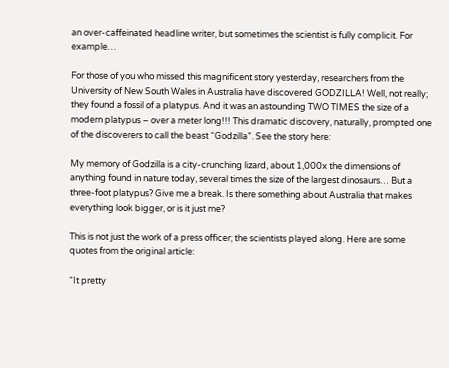an over-caffeinated headline writer, but sometimes the scientist is fully complicit. For example…

For those of you who missed this magnificent story yesterday, researchers from the University of New South Wales in Australia have discovered GODZILLA! Well, not really; they found a fossil of a platypus. And it was an astounding TWO TIMES the size of a modern platypus – over a meter long!!! This dramatic discovery, naturally, prompted one of the discoverers to call the beast “Godzilla”. See the story here:

My memory of Godzilla is a city-crunching lizard, about 1,000x the dimensions of anything found in nature today, several times the size of the largest dinosaurs… But a three-foot platypus? Give me a break. Is there something about Australia that makes everything look bigger, or is it just me?

This is not just the work of a press officer; the scientists played along. Here are some quotes from the original article:

“It pretty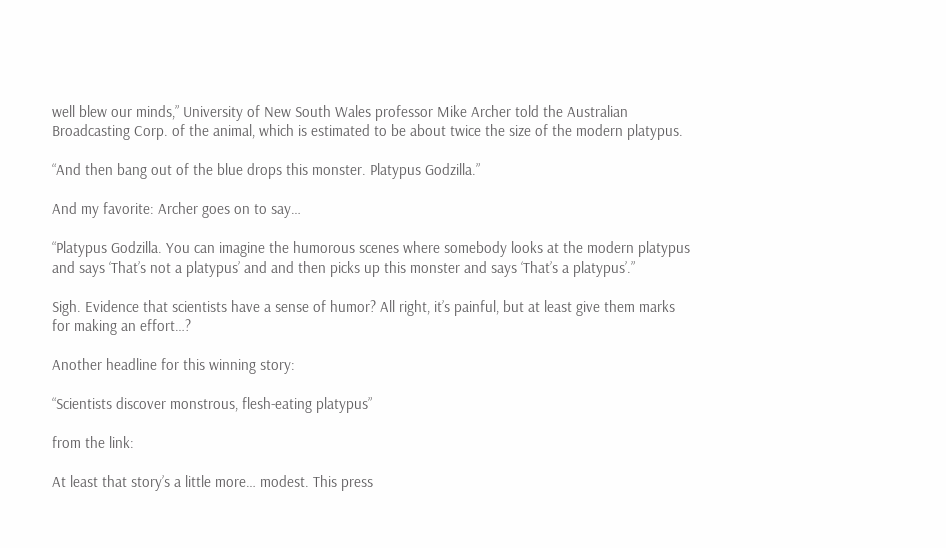well blew our minds,” University of New South Wales professor Mike Archer told the Australian Broadcasting Corp. of the animal, which is estimated to be about twice the size of the modern platypus.

“And then bang out of the blue drops this monster. Platypus Godzilla.”

And my favorite: Archer goes on to say…

“Platypus Godzilla. You can imagine the humorous scenes where somebody looks at the modern platypus and says ‘That’s not a platypus’ and and then picks up this monster and says ‘That’s a platypus’.”

Sigh. Evidence that scientists have a sense of humor? All right, it’s painful, but at least give them marks for making an effort…?

Another headline for this winning story:

“Scientists discover monstrous, flesh-eating platypus”

from the link:

At least that story’s a little more… modest. This press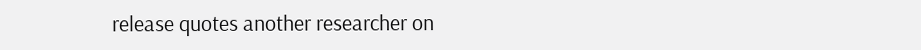release quotes another researcher on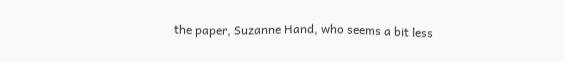the paper, Suzanne Hand, who seems a bit less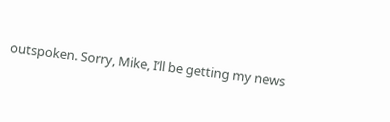outspoken. Sorry, Mike, I’ll be getting my news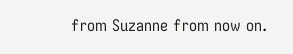from Suzanne from now on.